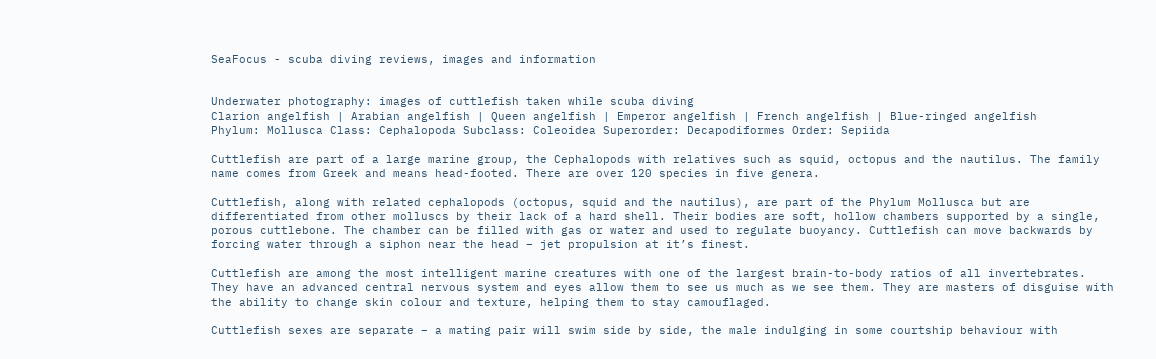SeaFocus - scuba diving reviews, images and information


Underwater photography: images of cuttlefish taken while scuba diving
Clarion angelfish | Arabian angelfish | Queen angelfish | Emperor angelfish | French angelfish | Blue-ringed angelfish
Phylum: Mollusca Class: Cephalopoda Subclass: Coleoidea Superorder: Decapodiformes Order: Sepiida

Cuttlefish are part of a large marine group, the Cephalopods with relatives such as squid, octopus and the nautilus. The family name comes from Greek and means head-footed. There are over 120 species in five genera.

Cuttlefish, along with related cephalopods (octopus, squid and the nautilus), are part of the Phylum Mollusca but are differentiated from other molluscs by their lack of a hard shell. Their bodies are soft, hollow chambers supported by a single, porous cuttlebone. The chamber can be filled with gas or water and used to regulate buoyancy. Cuttlefish can move backwards by forcing water through a siphon near the head – jet propulsion at it’s finest.

Cuttlefish are among the most intelligent marine creatures with one of the largest brain-to-body ratios of all invertebrates. They have an advanced central nervous system and eyes allow them to see us much as we see them. They are masters of disguise with the ability to change skin colour and texture, helping them to stay camouflaged.

Cuttlefish sexes are separate – a mating pair will swim side by side, the male indulging in some courtship behaviour with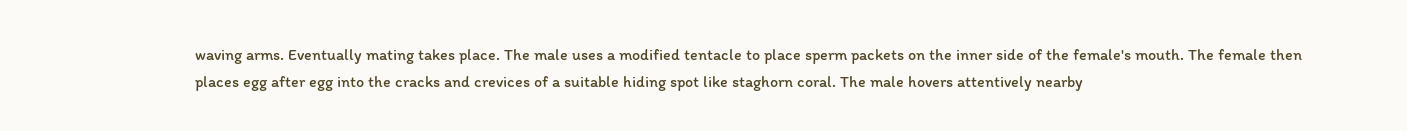waving arms. Eventually mating takes place. The male uses a modified tentacle to place sperm packets on the inner side of the female's mouth. The female then places egg after egg into the cracks and crevices of a suitable hiding spot like staghorn coral. The male hovers attentively nearby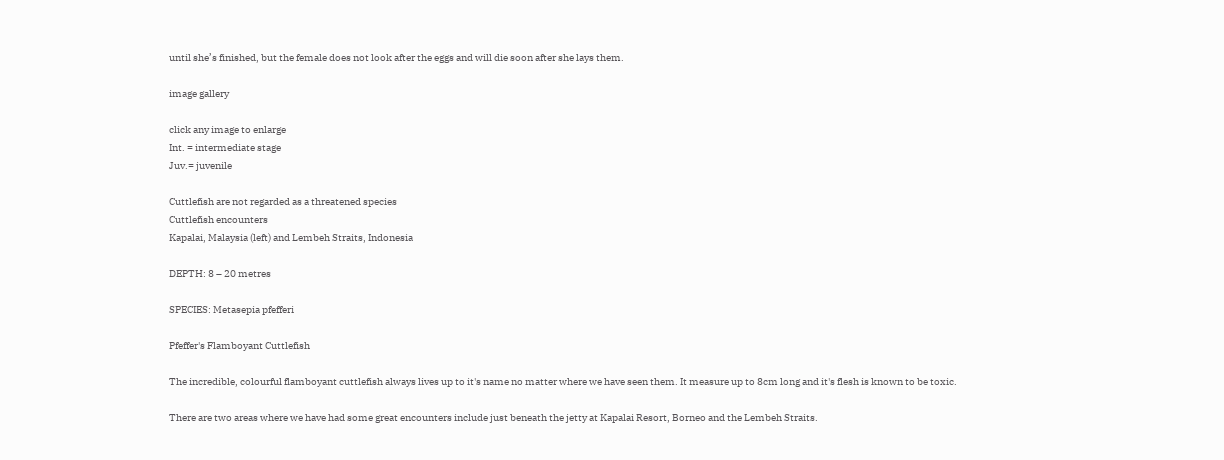until she’s finished, but the female does not look after the eggs and will die soon after she lays them.

image gallery

click any image to enlarge
Int. = intermediate stage
Juv.= juvenile

Cuttlefish are not regarded as a threatened species
Cuttlefish encounters
Kapalai, Malaysia (left) and Lembeh Straits, Indonesia

DEPTH: 8 – 20 metres

SPECIES: Metasepia pfefferi

Pfeffer's Flamboyant Cuttlefish

The incredible, colourful flamboyant cuttlefish always lives up to it's name no matter where we have seen them. It measure up to 8cm long and it's flesh is known to be toxic.

There are two areas where we have had some great encounters include just beneath the jetty at Kapalai Resort, Borneo and the Lembeh Straits.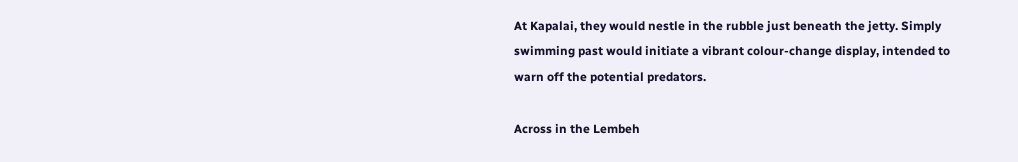At Kapalai, they would nestle in the rubble just beneath the jetty. Simply swimming past would initiate a vibrant colour-change display, intended to warn off the potential predators.

Across in the Lembeh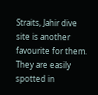Straits, Jahir dive site is another favourite for them. They are easily spotted in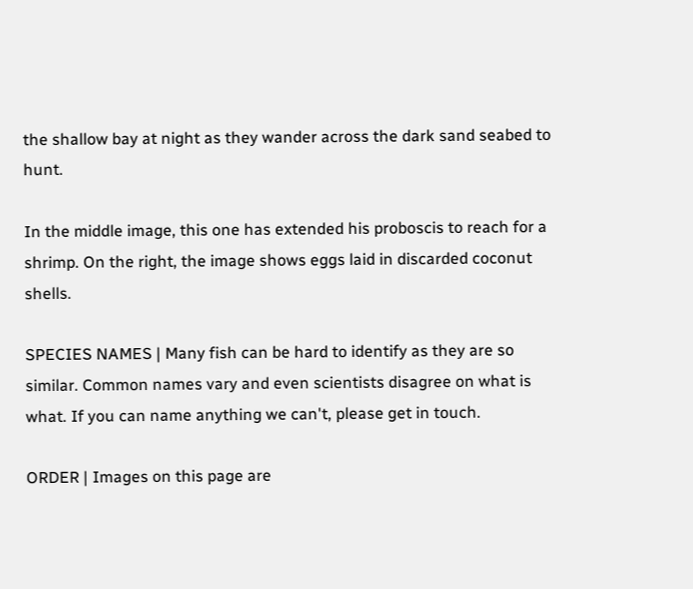the shallow bay at night as they wander across the dark sand seabed to hunt.

In the middle image, this one has extended his proboscis to reach for a shrimp. On the right, the image shows eggs laid in discarded coconut shells.

SPECIES NAMES | Many fish can be hard to identify as they are so similar. Common names vary and even scientists disagree on what is what. If you can name anything we can't, please get in touch.

ORDER | Images on this page are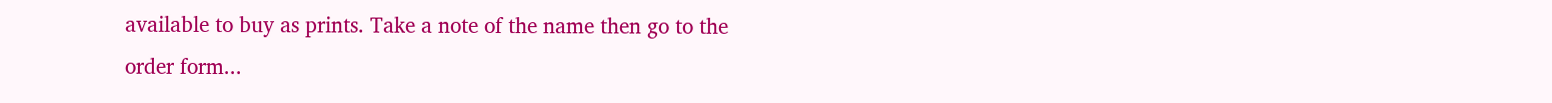available to buy as prints. Take a note of the name then go to the
order form...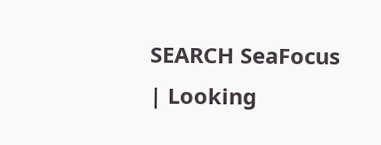SEARCH SeaFocus | Looking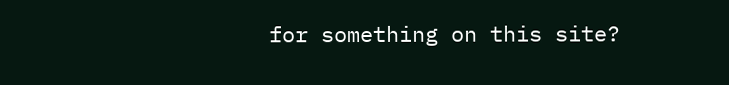for something on this site?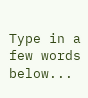Type in a few words below...